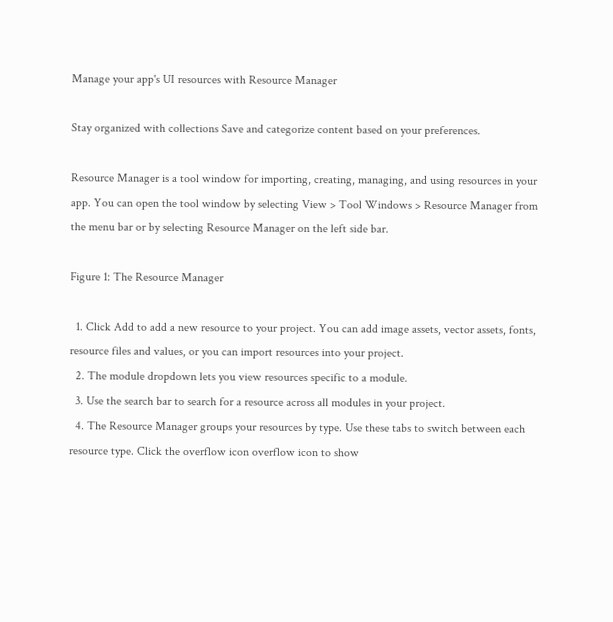Manage your app's UI resources with Resource Manager

Stay organized with collections Save and categorize content based on your preferences.

Resource Manager is a tool window for importing, creating, managing, and using resources in your app. You can open the tool window by selecting View > Tool Windows > Resource Manager from the menu bar or by selecting Resource Manager on the left side bar.

Figure 1: The Resource Manager

  1. Click Add to add a new resource to your project. You can add image assets, vector assets, fonts, resource files and values, or you can import resources into your project.
  2. The module dropdown lets you view resources specific to a module.
  3. Use the search bar to search for a resource across all modules in your project.
  4. The Resource Manager groups your resources by type. Use these tabs to switch between each resource type. Click the overflow icon overflow icon to show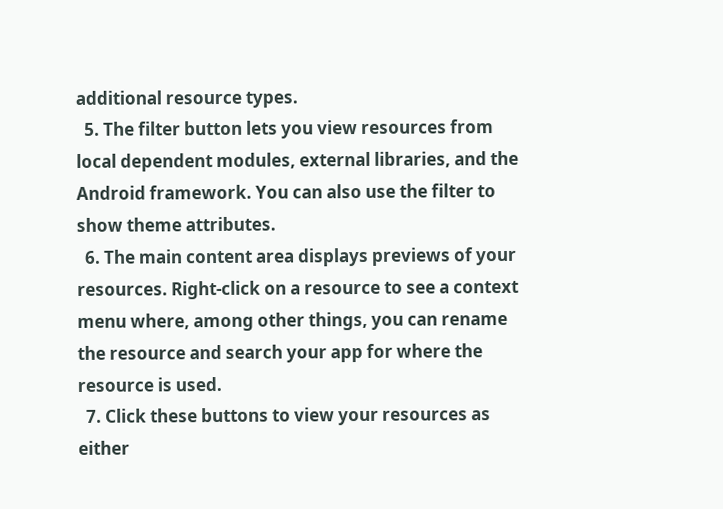additional resource types.
  5. The filter button lets you view resources from local dependent modules, external libraries, and the Android framework. You can also use the filter to show theme attributes.
  6. The main content area displays previews of your resources. Right-click on a resource to see a context menu where, among other things, you can rename the resource and search your app for where the resource is used.
  7. Click these buttons to view your resources as either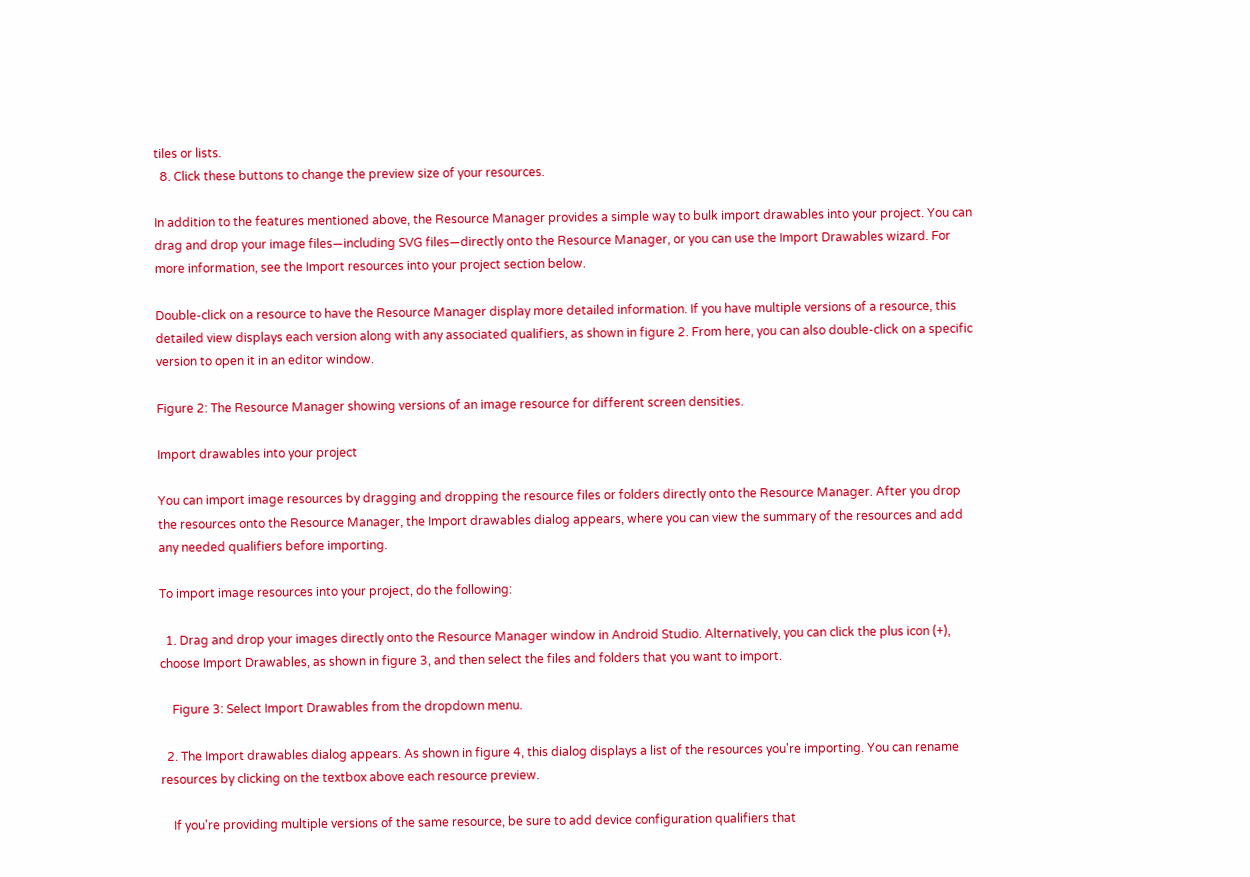tiles or lists.
  8. Click these buttons to change the preview size of your resources.

In addition to the features mentioned above, the Resource Manager provides a simple way to bulk import drawables into your project. You can drag and drop your image files—including SVG files—directly onto the Resource Manager, or you can use the Import Drawables wizard. For more information, see the Import resources into your project section below.

Double-click on a resource to have the Resource Manager display more detailed information. If you have multiple versions of a resource, this detailed view displays each version along with any associated qualifiers, as shown in figure 2. From here, you can also double-click on a specific version to open it in an editor window.

Figure 2: The Resource Manager showing versions of an image resource for different screen densities.

Import drawables into your project

You can import image resources by dragging and dropping the resource files or folders directly onto the Resource Manager. After you drop the resources onto the Resource Manager, the Import drawables dialog appears, where you can view the summary of the resources and add any needed qualifiers before importing.

To import image resources into your project, do the following:

  1. Drag and drop your images directly onto the Resource Manager window in Android Studio. Alternatively, you can click the plus icon (+), choose Import Drawables, as shown in figure 3, and then select the files and folders that you want to import.

    Figure 3: Select Import Drawables from the dropdown menu.

  2. The Import drawables dialog appears. As shown in figure 4, this dialog displays a list of the resources you're importing. You can rename resources by clicking on the textbox above each resource preview.

    If you're providing multiple versions of the same resource, be sure to add device configuration qualifiers that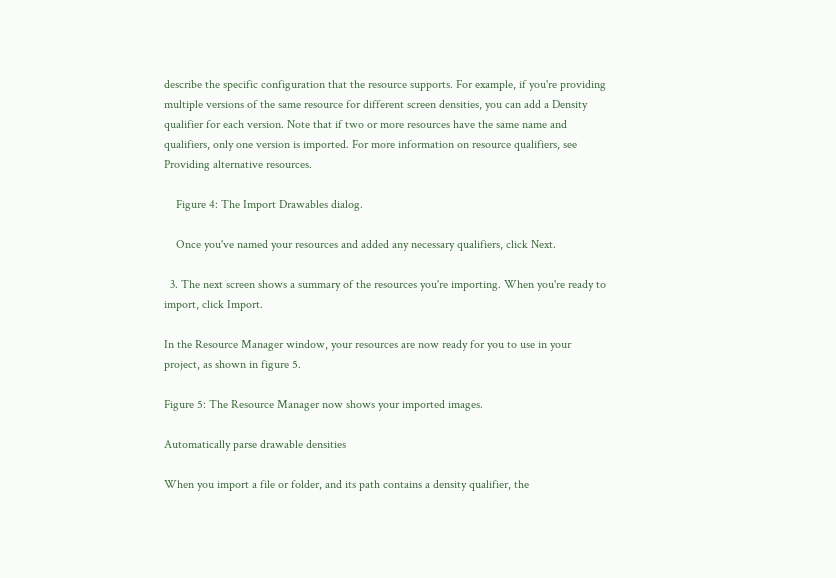describe the specific configuration that the resource supports. For example, if you're providing multiple versions of the same resource for different screen densities, you can add a Density qualifier for each version. Note that if two or more resources have the same name and qualifiers, only one version is imported. For more information on resource qualifiers, see Providing alternative resources.

    Figure 4: The Import Drawables dialog.

    Once you've named your resources and added any necessary qualifiers, click Next.

  3. The next screen shows a summary of the resources you're importing. When you're ready to import, click Import.

In the Resource Manager window, your resources are now ready for you to use in your project, as shown in figure 5.

Figure 5: The Resource Manager now shows your imported images.

Automatically parse drawable densities

When you import a file or folder, and its path contains a density qualifier, the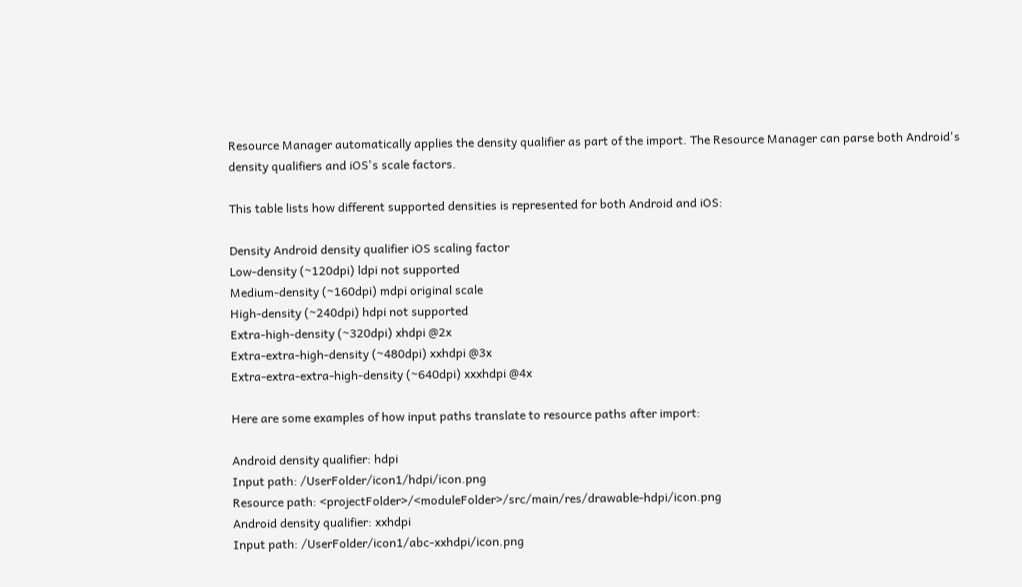Resource Manager automatically applies the density qualifier as part of the import. The Resource Manager can parse both Android's density qualifiers and iOS's scale factors.

This table lists how different supported densities is represented for both Android and iOS:

Density Android density qualifier iOS scaling factor
Low-density (~120dpi) ldpi not supported
Medium-density (~160dpi) mdpi original scale
High-density (~240dpi) hdpi not supported
Extra-high-density (~320dpi) xhdpi @2x
Extra-extra-high-density (~480dpi) xxhdpi @3x
Extra-extra-extra-high-density (~640dpi) xxxhdpi @4x

Here are some examples of how input paths translate to resource paths after import:

Android density qualifier: hdpi
Input path: /UserFolder/icon1/hdpi/icon.png
Resource path: <projectFolder>/<moduleFolder>/src/main/res/drawable-hdpi/icon.png
Android density qualifier: xxhdpi
Input path: /UserFolder/icon1/abc-xxhdpi/icon.png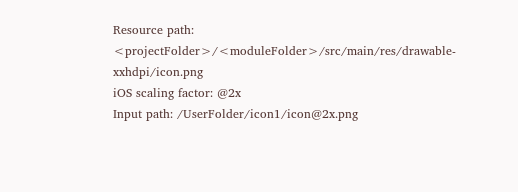Resource path: <projectFolder>/<moduleFolder>/src/main/res/drawable-xxhdpi/icon.png
iOS scaling factor: @2x
Input path: /UserFolder/icon1/icon@2x.png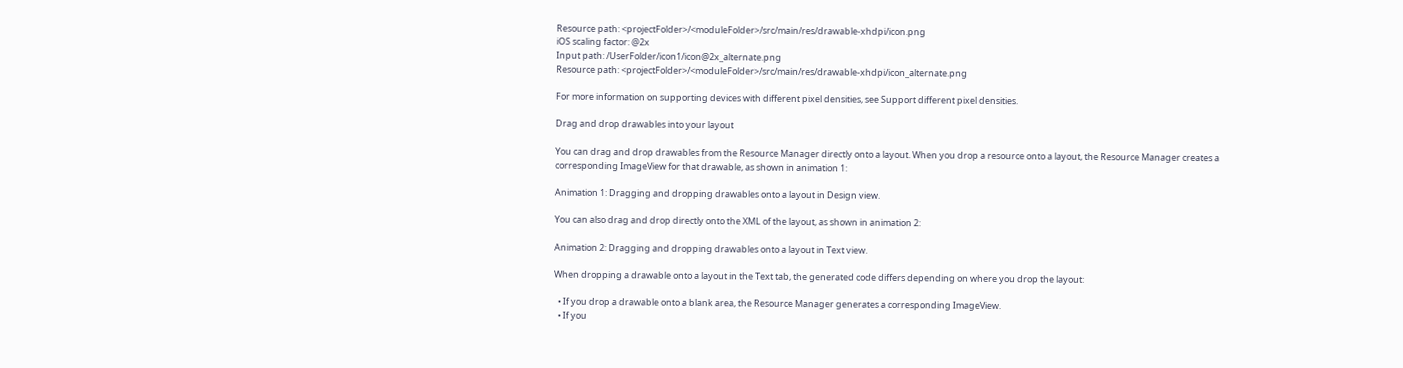Resource path: <projectFolder>/<moduleFolder>/src/main/res/drawable-xhdpi/icon.png
iOS scaling factor: @2x
Input path: /UserFolder/icon1/icon@2x_alternate.png
Resource path: <projectFolder>/<moduleFolder>/src/main/res/drawable-xhdpi/icon_alternate.png

For more information on supporting devices with different pixel densities, see Support different pixel densities.

Drag and drop drawables into your layout

You can drag and drop drawables from the Resource Manager directly onto a layout. When you drop a resource onto a layout, the Resource Manager creates a corresponding ImageView for that drawable, as shown in animation 1:

Animation 1: Dragging and dropping drawables onto a layout in Design view.

You can also drag and drop directly onto the XML of the layout, as shown in animation 2:

Animation 2: Dragging and dropping drawables onto a layout in Text view.

When dropping a drawable onto a layout in the Text tab, the generated code differs depending on where you drop the layout:

  • If you drop a drawable onto a blank area, the Resource Manager generates a corresponding ImageView.
  • If you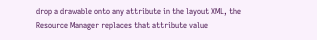drop a drawable onto any attribute in the layout XML, the Resource Manager replaces that attribute value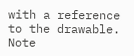with a reference to the drawable. Note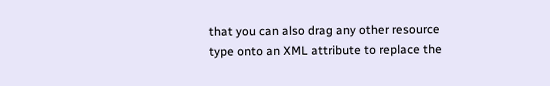that you can also drag any other resource type onto an XML attribute to replace the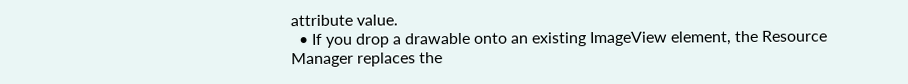attribute value.
  • If you drop a drawable onto an existing ImageView element, the Resource Manager replaces the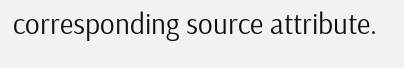corresponding source attribute.